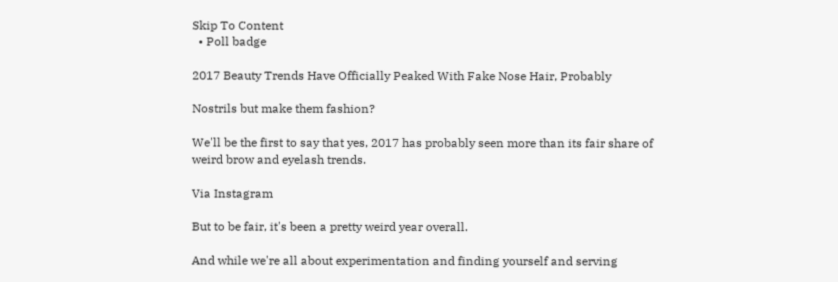Skip To Content
  • Poll badge

2017 Beauty Trends Have Officially Peaked With Fake Nose Hair, Probably

Nostrils but make them fashion?

We'll be the first to say that yes, 2017 has probably seen more than its fair share of weird brow and eyelash trends.

Via Instagram

But to be fair, it's been a pretty weird year overall.

And while we're all about experimentation and finding yourself and serving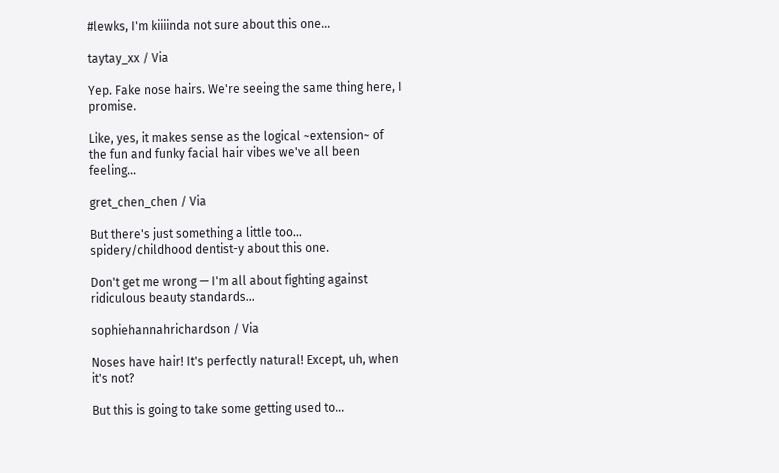#lewks, I'm kiiiinda not sure about this one...

taytay_xx / Via

Yep. Fake nose hairs. We're seeing the same thing here, I promise.

Like, yes, it makes sense as the logical ~extension~ of the fun and funky facial hair vibes we've all been feeling...

gret_chen_chen / Via

But there's just something a little too... spidery/childhood dentist-y about this one.

Don't get me wrong — I'm all about fighting against ridiculous beauty standards...

sophiehannahrichardson / Via

Noses have hair! It's perfectly natural! Except, uh, when it's not?

But this is going to take some getting used to...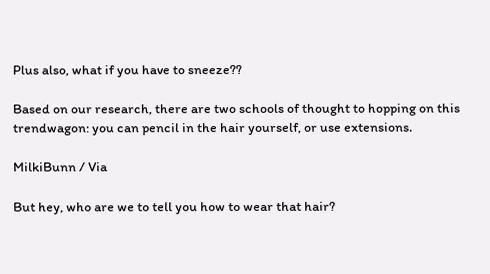Plus also, what if you have to sneeze??

Based on our research, there are two schools of thought to hopping on this trendwagon: you can pencil in the hair yourself, or use extensions.

MilkiBunn / Via

But hey, who are we to tell you how to wear that hair?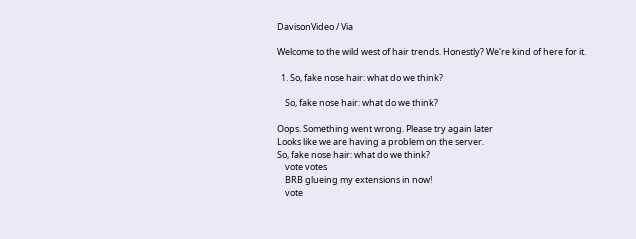DavisonVideo / Via

Welcome to the wild west of hair trends. Honestly? We're kind of here for it.

  1. So, fake nose hair: what do we think?

    So, fake nose hair: what do we think?

Oops. Something went wrong. Please try again later
Looks like we are having a problem on the server.
So, fake nose hair: what do we think?
    vote votes
    BRB glueing my extensions in now!
    vote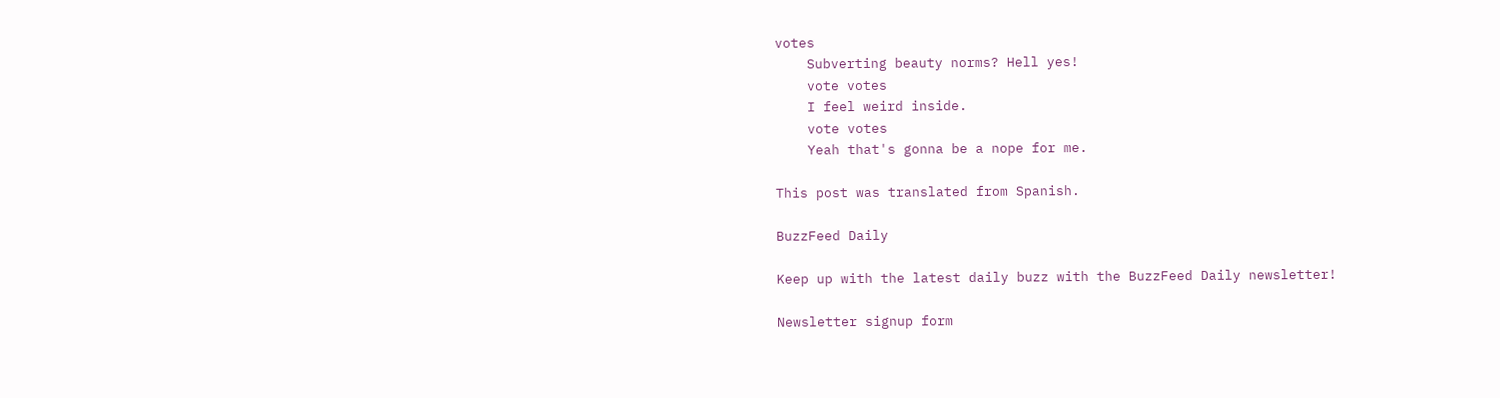votes
    Subverting beauty norms? Hell yes!
    vote votes
    I feel weird inside.
    vote votes
    Yeah that's gonna be a nope for me.

This post was translated from Spanish.

BuzzFeed Daily

Keep up with the latest daily buzz with the BuzzFeed Daily newsletter!

Newsletter signup form